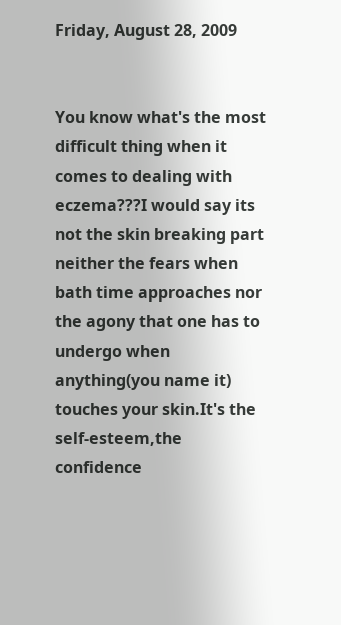Friday, August 28, 2009


You know what's the most difficult thing when it comes to dealing with eczema???I would say its not the skin breaking part neither the fears when bath time approaches nor the agony that one has to undergo when anything(you name it) touches your skin.It's the self-esteem,the confidence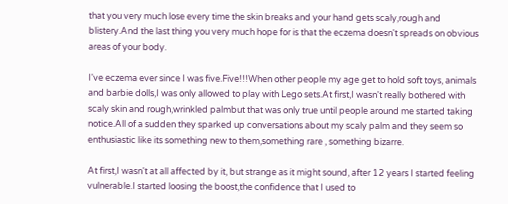that you very much lose every time the skin breaks and your hand gets scaly,rough and blistery.And the last thing you very much hope for is that the eczema doesn't spreads on obvious areas of your body.

I've eczema ever since I was five.Five!!!When other people my age get to hold soft toys, animals and barbie dolls,I was only allowed to play with Lego sets.At first,I wasn't really bothered with scaly skin and rough,wrinkled palmbut that was only true until people around me started taking notice.All of a sudden they sparked up conversations about my scaly palm and they seem so enthusiastic like its something new to them,something rare , something bizarre.

At first,I wasn't at all affected by it, but strange as it might sound, after 12 years I started feeling vulnerable.I started loosing the boost,the confidence that I used to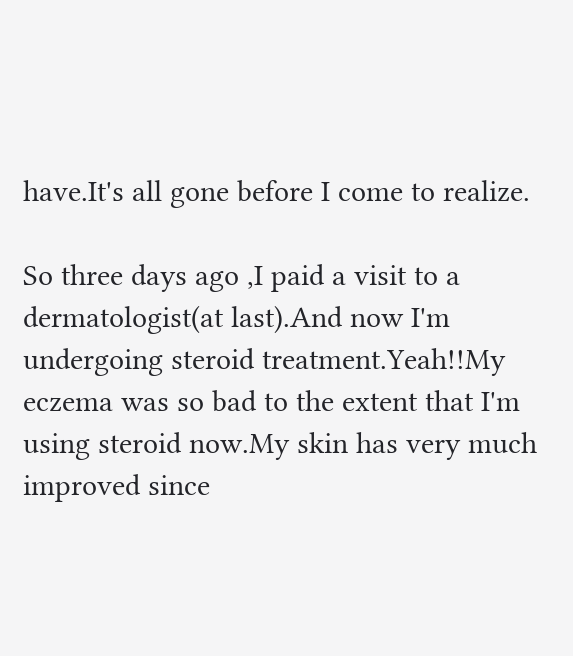have.It's all gone before I come to realize.

So three days ago ,I paid a visit to a dermatologist(at last).And now I'm undergoing steroid treatment.Yeah!!My eczema was so bad to the extent that I'm using steroid now.My skin has very much improved since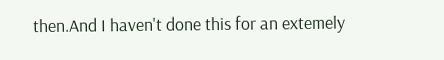then.And I haven't done this for an extemely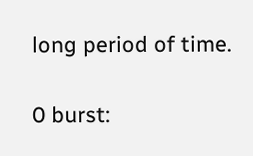long period of time.

0 burst: